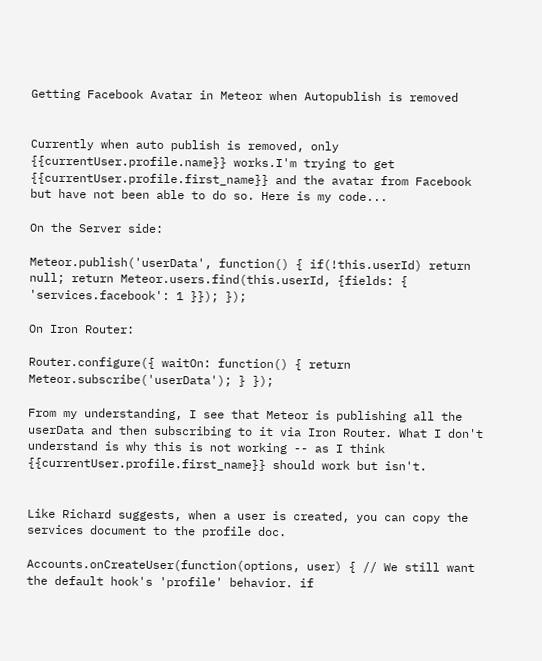Getting Facebook Avatar in Meteor when Autopublish is removed


Currently when auto publish is removed, only {{currentUser.profile.name}} works.I'm trying to get {{currentUser.profile.first_name}} and the avatar from Facebook but have not been able to do so. Here is my code...

On the Server side:

Meteor.publish('userData', function() { if(!this.userId) return null; return Meteor.users.find(this.userId, {fields: { 'services.facebook': 1 }}); });

On Iron Router:

Router.configure({ waitOn: function() { return Meteor.subscribe('userData'); } });

From my understanding, I see that Meteor is publishing all the userData and then subscribing to it via Iron Router. What I don't understand is why this is not working -- as I think {{currentUser.profile.first_name}} should work but isn't.


Like Richard suggests, when a user is created, you can copy the services document to the profile doc.

Accounts.onCreateUser(function(options, user) { // We still want the default hook's 'profile' behavior. if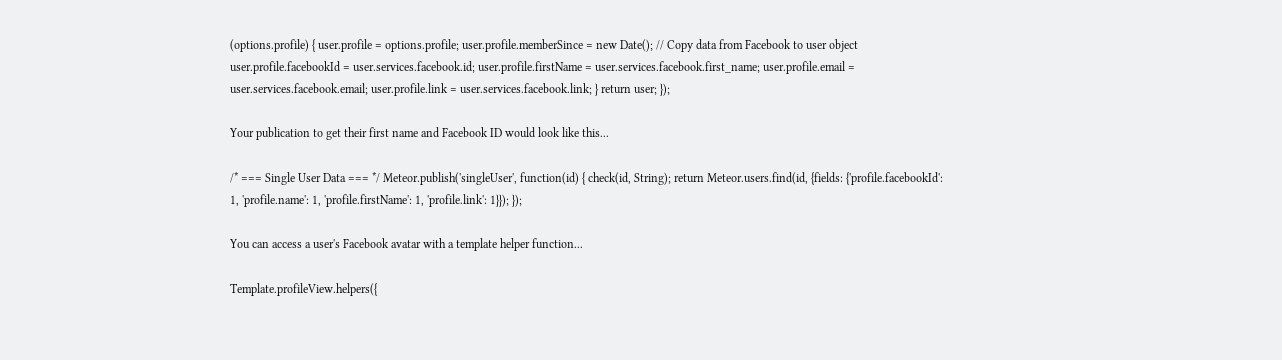(options.profile) { user.profile = options.profile; user.profile.memberSince = new Date(); // Copy data from Facebook to user object user.profile.facebookId = user.services.facebook.id; user.profile.firstName = user.services.facebook.first_name; user.profile.email = user.services.facebook.email; user.profile.link = user.services.facebook.link; } return user; });

Your publication to get their first name and Facebook ID would look like this...

/* === Single User Data === */ Meteor.publish('singleUser', function(id) { check(id, String); return Meteor.users.find(id, {fields: {'profile.facebookId': 1, 'profile.name': 1, 'profile.firstName': 1, 'profile.link': 1}}); });

You can access a user's Facebook avatar with a template helper function...

Template.profileView.helpers({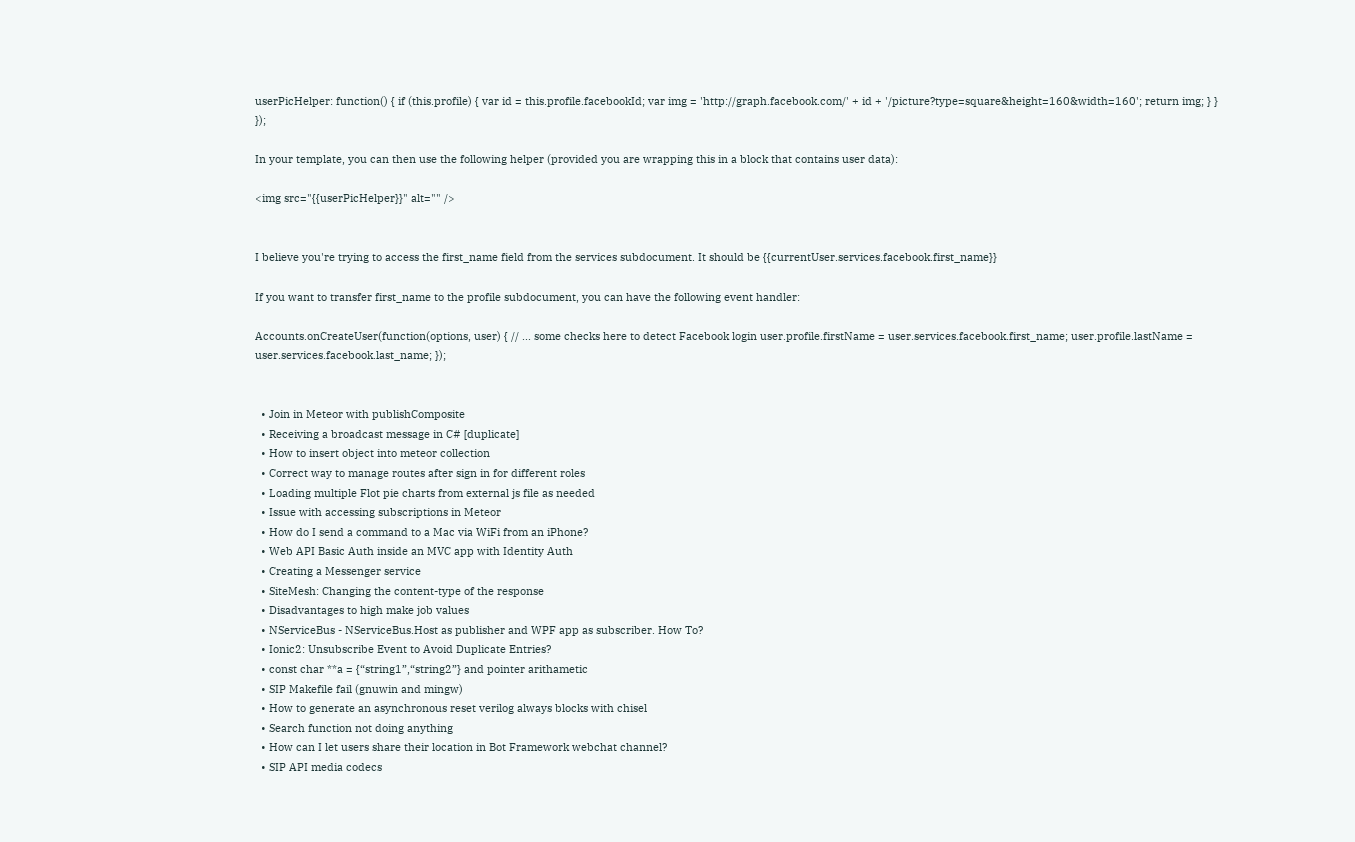userPicHelper: function() { if (this.profile) { var id = this.profile.facebookId; var img = 'http://graph.facebook.com/' + id + '/picture?type=square&height=160&width=160'; return img; } } });

In your template, you can then use the following helper (provided you are wrapping this in a block that contains user data):

<img src="{{userPicHelper}}" alt="" />


I believe you're trying to access the first_name field from the services subdocument. It should be {{currentUser.services.facebook.first_name}}

If you want to transfer first_name to the profile subdocument, you can have the following event handler:

Accounts.onCreateUser(function(options, user) { // ... some checks here to detect Facebook login user.profile.firstName = user.services.facebook.first_name; user.profile.lastName = user.services.facebook.last_name; });


  • Join in Meteor with publishComposite
  • Receiving a broadcast message in C# [duplicate]
  • How to insert object into meteor collection
  • Correct way to manage routes after sign in for different roles
  • Loading multiple Flot pie charts from external js file as needed
  • Issue with accessing subscriptions in Meteor
  • How do I send a command to a Mac via WiFi from an iPhone?
  • Web API Basic Auth inside an MVC app with Identity Auth
  • Creating a Messenger service
  • SiteMesh: Changing the content-type of the response
  • Disadvantages to high make job values
  • NServiceBus - NServiceBus.Host as publisher and WPF app as subscriber. How To?
  • Ionic2: Unsubscribe Event to Avoid Duplicate Entries?
  • const char **a = {“string1”,“string2”} and pointer arithametic
  • SIP Makefile fail (gnuwin and mingw)
  • How to generate an asynchronous reset verilog always blocks with chisel
  • Search function not doing anything
  • How can I let users share their location in Bot Framework webchat channel?
  • SIP API media codecs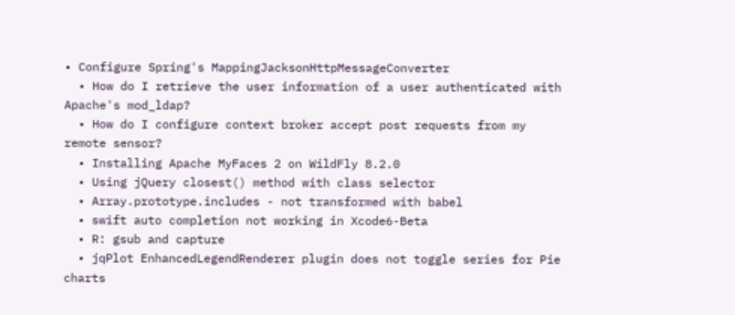• Configure Spring's MappingJacksonHttpMessageConverter
  • How do I retrieve the user information of a user authenticated with Apache's mod_ldap?
  • How do I configure context broker accept post requests from my remote sensor?
  • Installing Apache MyFaces 2 on WildFly 8.2.0
  • Using jQuery closest() method with class selector
  • Array.prototype.includes - not transformed with babel
  • swift auto completion not working in Xcode6-Beta
  • R: gsub and capture
  • jqPlot EnhancedLegendRenderer plugin does not toggle series for Pie charts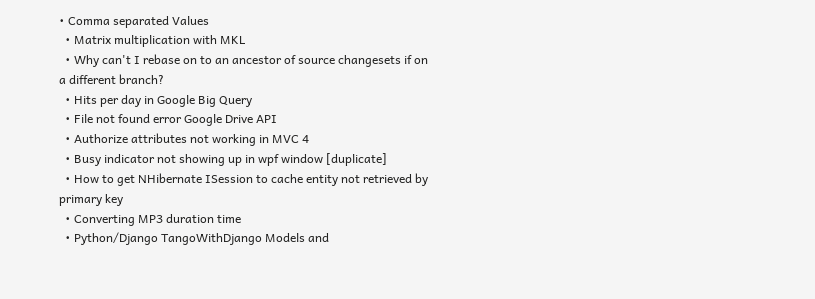• Comma separated Values
  • Matrix multiplication with MKL
  • Why can't I rebase on to an ancestor of source changesets if on a different branch?
  • Hits per day in Google Big Query
  • File not found error Google Drive API
  • Authorize attributes not working in MVC 4
  • Busy indicator not showing up in wpf window [duplicate]
  • How to get NHibernate ISession to cache entity not retrieved by primary key
  • Converting MP3 duration time
  • Python/Django TangoWithDjango Models and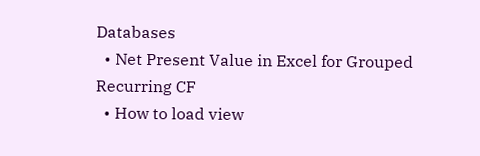Databases
  • Net Present Value in Excel for Grouped Recurring CF
  • How to load view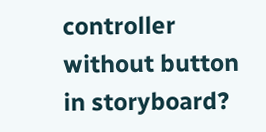controller without button in storyboard?